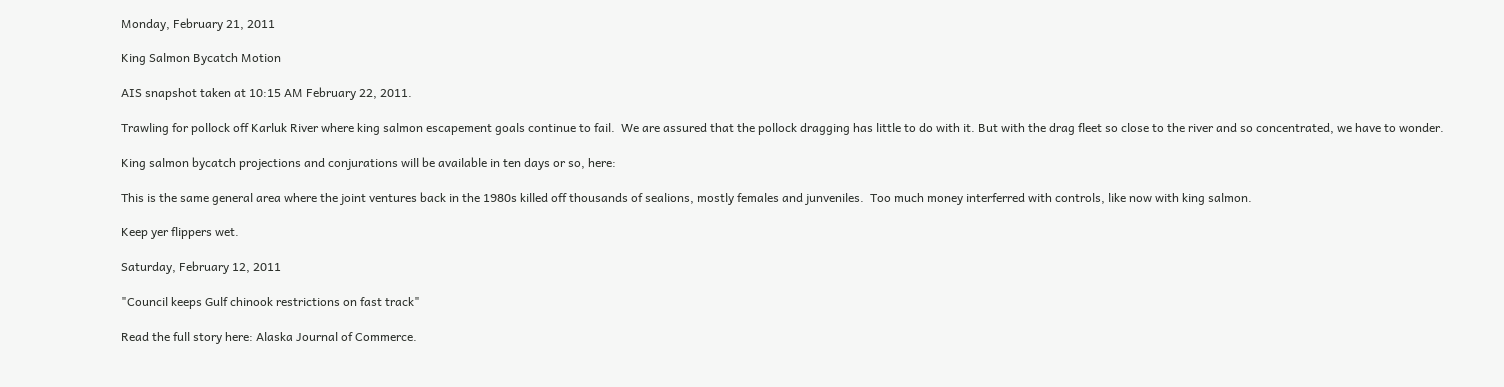Monday, February 21, 2011

King Salmon Bycatch Motion

AIS snapshot taken at 10:15 AM February 22, 2011.

Trawling for pollock off Karluk River where king salmon escapement goals continue to fail.  We are assured that the pollock dragging has little to do with it. But with the drag fleet so close to the river and so concentrated, we have to wonder.

King salmon bycatch projections and conjurations will be available in ten days or so, here:

This is the same general area where the joint ventures back in the 1980s killed off thousands of sealions, mostly females and junveniles.  Too much money interferred with controls, like now with king salmon.

Keep yer flippers wet.

Saturday, February 12, 2011

"Council keeps Gulf chinook restrictions on fast track"

Read the full story here: Alaska Journal of Commerce.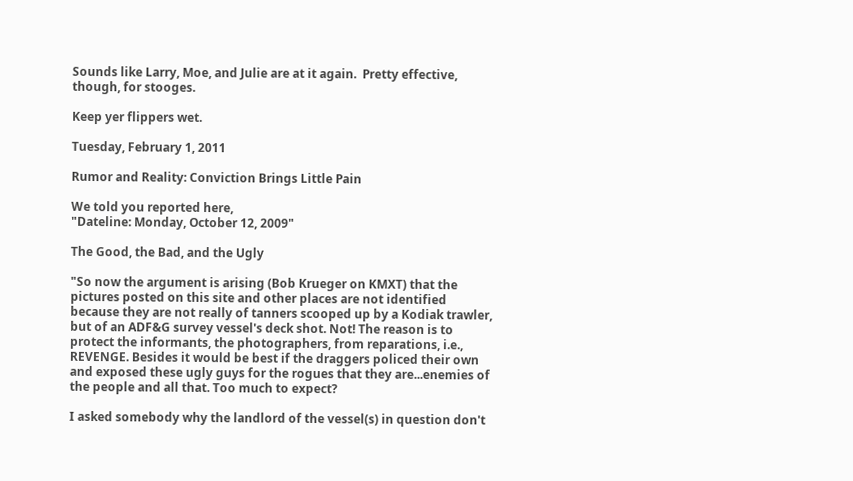Sounds like Larry, Moe, and Julie are at it again.  Pretty effective, though, for stooges.

Keep yer flippers wet.

Tuesday, February 1, 2011

Rumor and Reality: Conviction Brings Little Pain

We told you reported here,
"Dateline: Monday, October 12, 2009"

The Good, the Bad, and the Ugly

"So now the argument is arising (Bob Krueger on KMXT) that the pictures posted on this site and other places are not identified because they are not really of tanners scooped up by a Kodiak trawler, but of an ADF&G survey vessel's deck shot. Not! The reason is to protect the informants, the photographers, from reparations, i.e., REVENGE. Besides it would be best if the draggers policed their own and exposed these ugly guys for the rogues that they are...enemies of the people and all that. Too much to expect?

I asked somebody why the landlord of the vessel(s) in question don't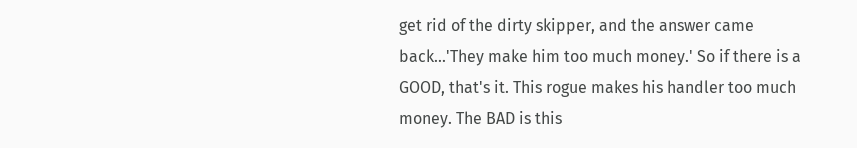get rid of the dirty skipper, and the answer came back...'They make him too much money.' So if there is a GOOD, that's it. This rogue makes his handler too much money. The BAD is this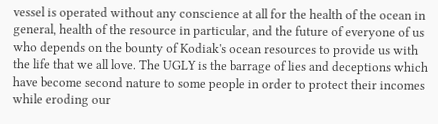vessel is operated without any conscience at all for the health of the ocean in general, health of the resource in particular, and the future of everyone of us who depends on the bounty of Kodiak's ocean resources to provide us with the life that we all love. The UGLY is the barrage of lies and deceptions which have become second nature to some people in order to protect their incomes while eroding our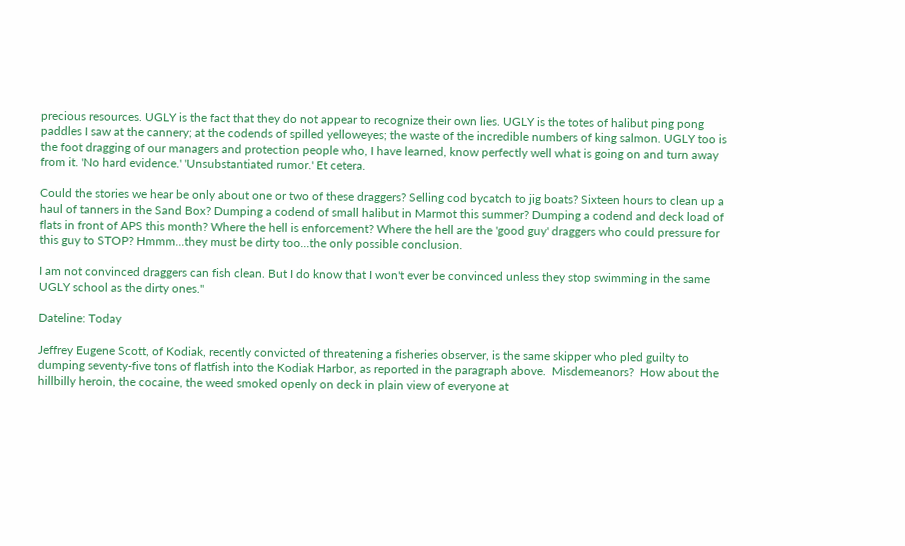precious resources. UGLY is the fact that they do not appear to recognize their own lies. UGLY is the totes of halibut ping pong paddles I saw at the cannery; at the codends of spilled yelloweyes; the waste of the incredible numbers of king salmon. UGLY too is the foot dragging of our managers and protection people who, I have learned, know perfectly well what is going on and turn away from it. 'No hard evidence.' 'Unsubstantiated rumor.' Et cetera.

Could the stories we hear be only about one or two of these draggers? Selling cod bycatch to jig boats? Sixteen hours to clean up a haul of tanners in the Sand Box? Dumping a codend of small halibut in Marmot this summer? Dumping a codend and deck load of flats in front of APS this month? Where the hell is enforcement? Where the hell are the 'good guy' draggers who could pressure for this guy to STOP? Hmmm...they must be dirty too...the only possible conclusion.

I am not convinced draggers can fish clean. But I do know that I won't ever be convinced unless they stop swimming in the same UGLY school as the dirty ones."

Dateline: Today

Jeffrey Eugene Scott, of Kodiak, recently convicted of threatening a fisheries observer, is the same skipper who pled guilty to dumping seventy-five tons of flatfish into the Kodiak Harbor, as reported in the paragraph above.  Misdemeanors?  How about the hillbilly heroin, the cocaine, the weed smoked openly on deck in plain view of everyone at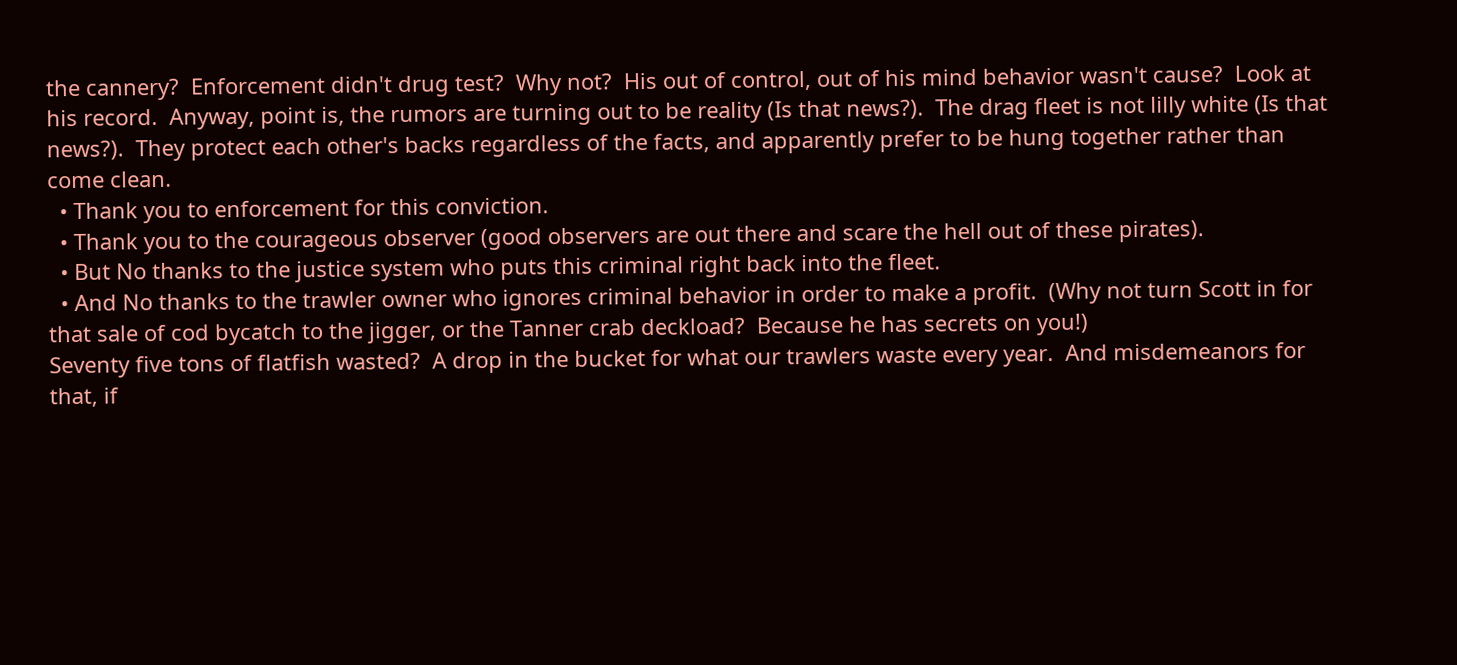the cannery?  Enforcement didn't drug test?  Why not?  His out of control, out of his mind behavior wasn't cause?  Look at his record.  Anyway, point is, the rumors are turning out to be reality (Is that news?).  The drag fleet is not lilly white (Is that news?).  They protect each other's backs regardless of the facts, and apparently prefer to be hung together rather than come clean.
  • Thank you to enforcement for this conviction.
  • Thank you to the courageous observer (good observers are out there and scare the hell out of these pirates).
  • But No thanks to the justice system who puts this criminal right back into the fleet.
  • And No thanks to the trawler owner who ignores criminal behavior in order to make a profit.  (Why not turn Scott in for that sale of cod bycatch to the jigger, or the Tanner crab deckload?  Because he has secrets on you!)
Seventy five tons of flatfish wasted?  A drop in the bucket for what our trawlers waste every year.  And misdemeanors for that, if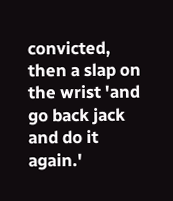convicted, then a slap on the wrist 'and go back jack and do it again.'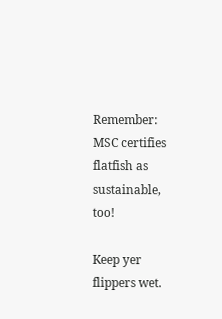Remember: MSC certifies flatfish as sustainable, too!

Keep yer flippers wet.